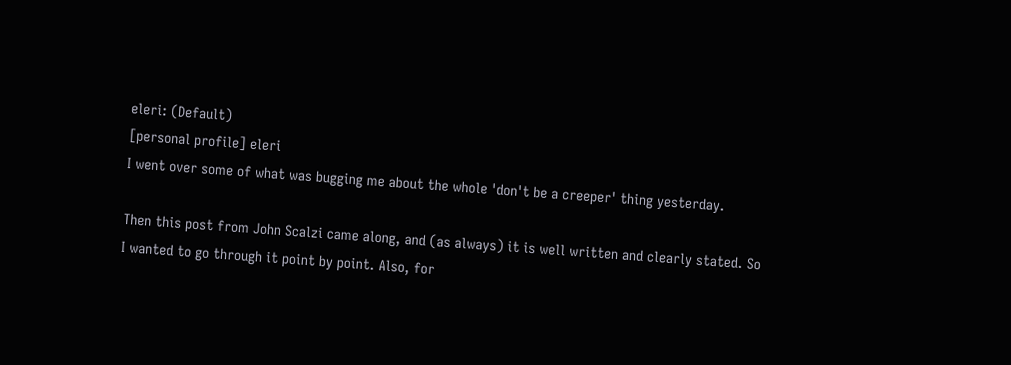eleri: (Default)
[personal profile] eleri
I went over some of what was bugging me about the whole 'don't be a creeper' thing yesterday.

Then this post from John Scalzi came along, and (as always) it is well written and clearly stated. So I wanted to go through it point by point. Also, for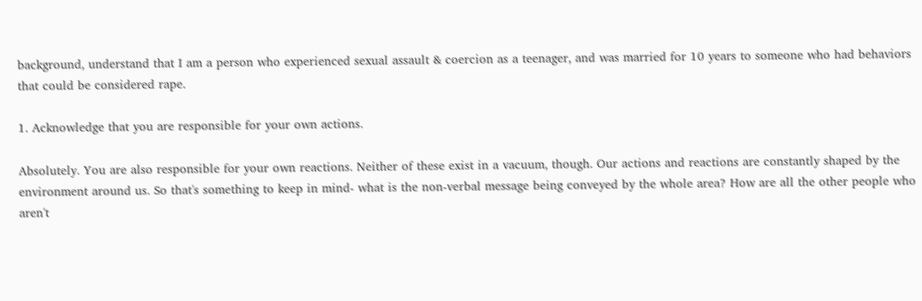background, understand that I am a person who experienced sexual assault & coercion as a teenager, and was married for 10 years to someone who had behaviors that could be considered rape.

1. Acknowledge that you are responsible for your own actions.

Absolutely. You are also responsible for your own reactions. Neither of these exist in a vacuum, though. Our actions and reactions are constantly shaped by the environment around us. So that's something to keep in mind- what is the non-verbal message being conveyed by the whole area? How are all the other people who aren't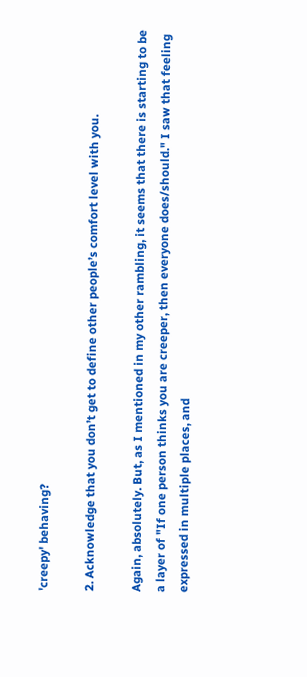'creepy' behaving?

2. Acknowledge that you don’t get to define other people’s comfort level with you.

Again, absolutely. But, as I mentioned in my other rambling, it seems that there is starting to be a layer of "If one person thinks you are creeper, then everyone does/should." I saw that feeling expressed in multiple places, and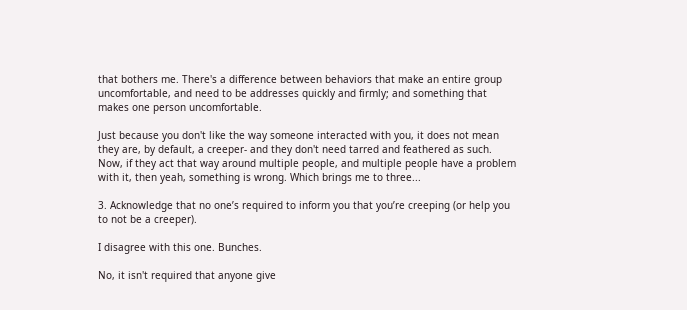that bothers me. There's a difference between behaviors that make an entire group uncomfortable, and need to be addresses quickly and firmly; and something that makes one person uncomfortable.

Just because you don't like the way someone interacted with you, it does not mean they are, by default, a creeper- and they don't need tarred and feathered as such. Now, if they act that way around multiple people, and multiple people have a problem with it, then yeah, something is wrong. Which brings me to three...

3. Acknowledge that no one’s required to inform you that you’re creeping (or help you to not be a creeper).

I disagree with this one. Bunches.

No, it isn't required that anyone give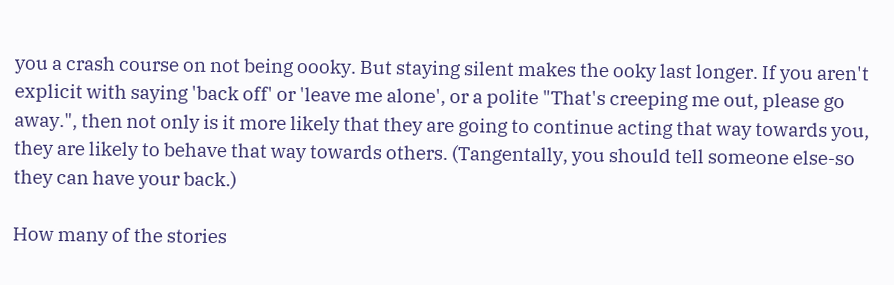you a crash course on not being oooky. But staying silent makes the ooky last longer. If you aren't explicit with saying 'back off' or 'leave me alone', or a polite "That's creeping me out, please go away.", then not only is it more likely that they are going to continue acting that way towards you, they are likely to behave that way towards others. (Tangentally, you should tell someone else-so they can have your back.)

How many of the stories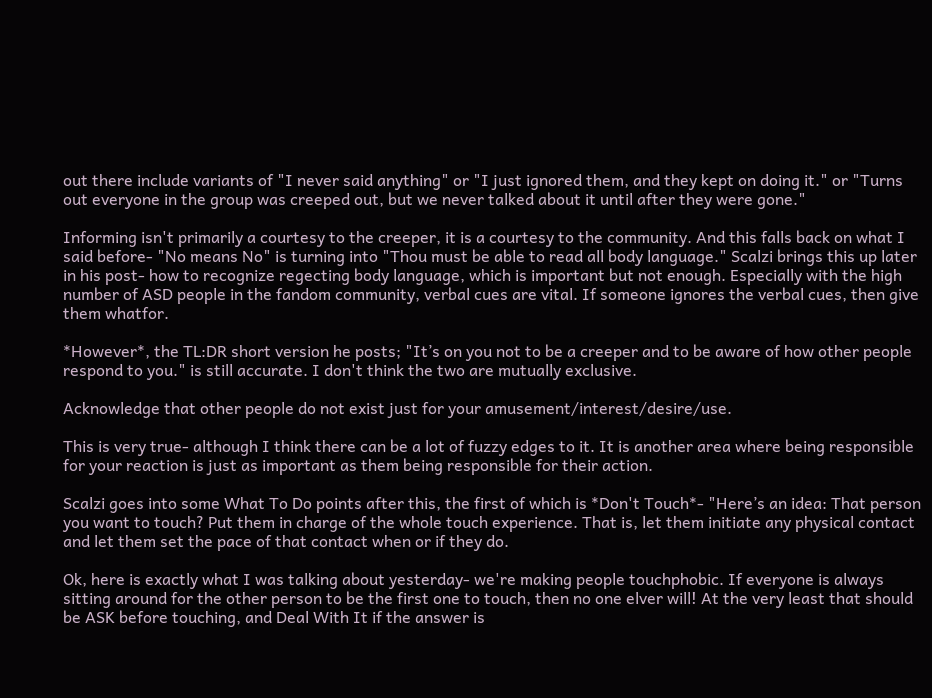out there include variants of "I never said anything" or "I just ignored them, and they kept on doing it." or "Turns out everyone in the group was creeped out, but we never talked about it until after they were gone."

Informing isn't primarily a courtesy to the creeper, it is a courtesy to the community. And this falls back on what I said before- "No means No" is turning into "Thou must be able to read all body language." Scalzi brings this up later in his post- how to recognize regecting body language, which is important but not enough. Especially with the high number of ASD people in the fandom community, verbal cues are vital. If someone ignores the verbal cues, then give them whatfor.

*However*, the TL:DR short version he posts; "It’s on you not to be a creeper and to be aware of how other people respond to you." is still accurate. I don't think the two are mutually exclusive.

Acknowledge that other people do not exist just for your amusement/interest/desire/use.

This is very true- although I think there can be a lot of fuzzy edges to it. It is another area where being responsible for your reaction is just as important as them being responsible for their action.

Scalzi goes into some What To Do points after this, the first of which is *Don't Touch*- "Here’s an idea: That person you want to touch? Put them in charge of the whole touch experience. That is, let them initiate any physical contact and let them set the pace of that contact when or if they do.

Ok, here is exactly what I was talking about yesterday- we're making people touchphobic. If everyone is always sitting around for the other person to be the first one to touch, then no one elver will! At the very least that should be ASK before touching, and Deal With It if the answer is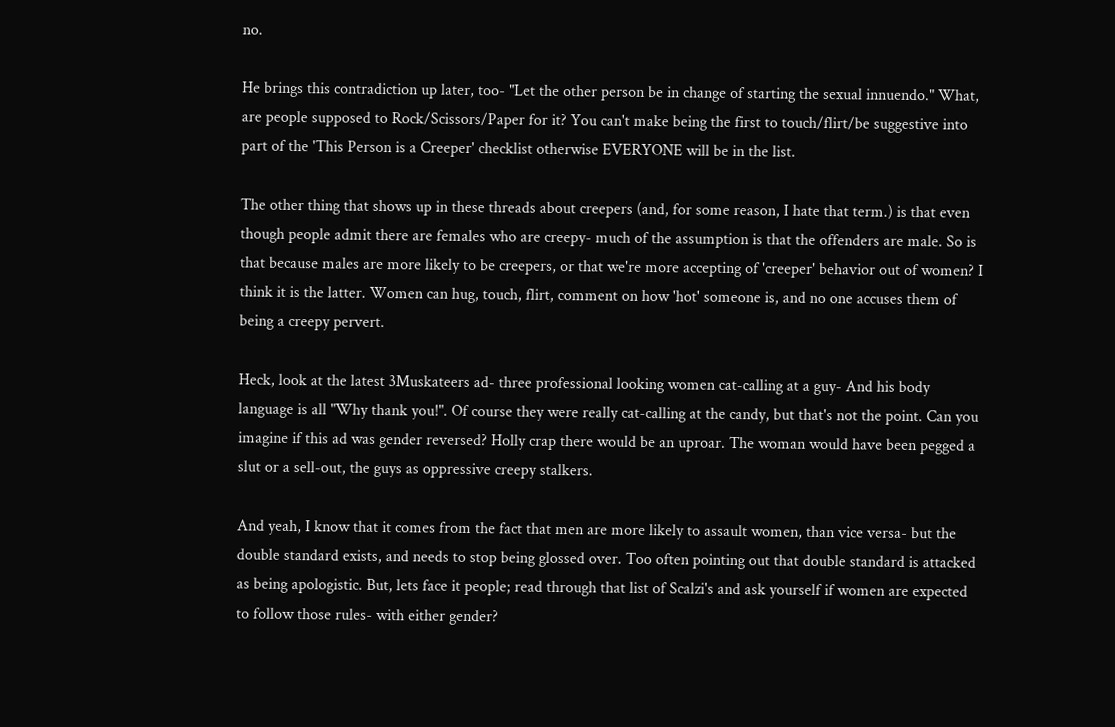no.

He brings this contradiction up later, too- "Let the other person be in change of starting the sexual innuendo." What, are people supposed to Rock/Scissors/Paper for it? You can't make being the first to touch/flirt/be suggestive into part of the 'This Person is a Creeper' checklist otherwise EVERYONE will be in the list.

The other thing that shows up in these threads about creepers (and, for some reason, I hate that term.) is that even though people admit there are females who are creepy- much of the assumption is that the offenders are male. So is that because males are more likely to be creepers, or that we're more accepting of 'creeper' behavior out of women? I think it is the latter. Women can hug, touch, flirt, comment on how 'hot' someone is, and no one accuses them of being a creepy pervert.

Heck, look at the latest 3Muskateers ad- three professional looking women cat-calling at a guy- And his body language is all "Why thank you!". Of course they were really cat-calling at the candy, but that's not the point. Can you imagine if this ad was gender reversed? Holly crap there would be an uproar. The woman would have been pegged a slut or a sell-out, the guys as oppressive creepy stalkers.

And yeah, I know that it comes from the fact that men are more likely to assault women, than vice versa- but the double standard exists, and needs to stop being glossed over. Too often pointing out that double standard is attacked as being apologistic. But, lets face it people; read through that list of Scalzi's and ask yourself if women are expected to follow those rules- with either gender?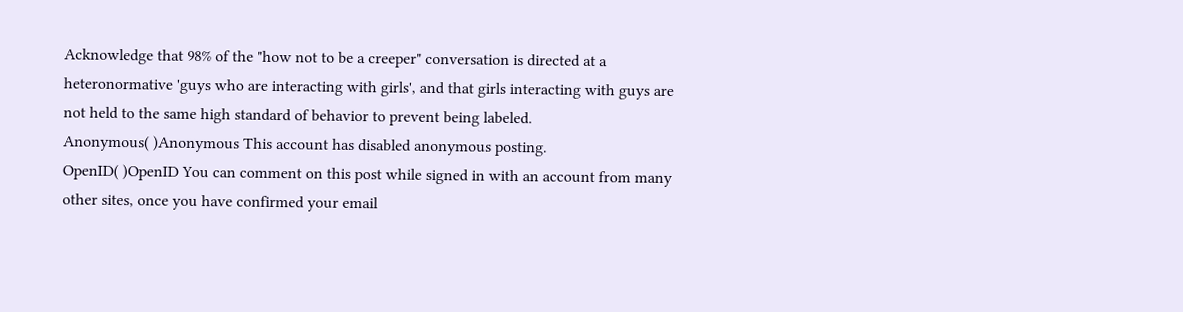Acknowledge that 98% of the "how not to be a creeper" conversation is directed at a heteronormative 'guys who are interacting with girls', and that girls interacting with guys are not held to the same high standard of behavior to prevent being labeled.
Anonymous( )Anonymous This account has disabled anonymous posting.
OpenID( )OpenID You can comment on this post while signed in with an account from many other sites, once you have confirmed your email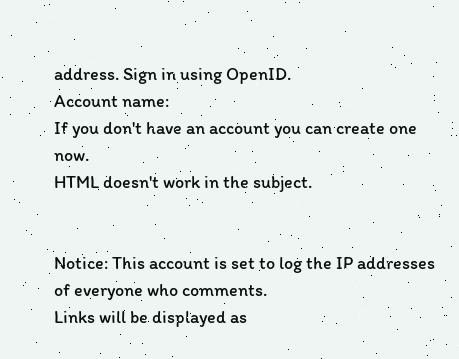address. Sign in using OpenID.
Account name:
If you don't have an account you can create one now.
HTML doesn't work in the subject.


Notice: This account is set to log the IP addresses of everyone who comments.
Links will be displayed as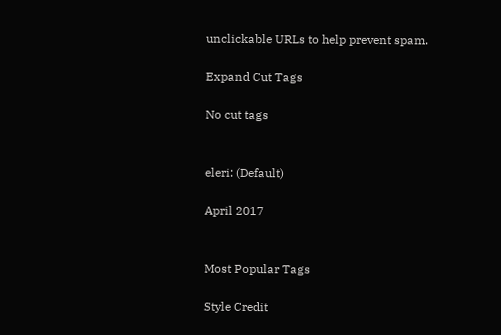unclickable URLs to help prevent spam.

Expand Cut Tags

No cut tags


eleri: (Default)

April 2017


Most Popular Tags

Style Credit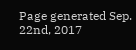Page generated Sep. 22nd, 2017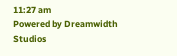11:27 am
Powered by Dreamwidth Studios